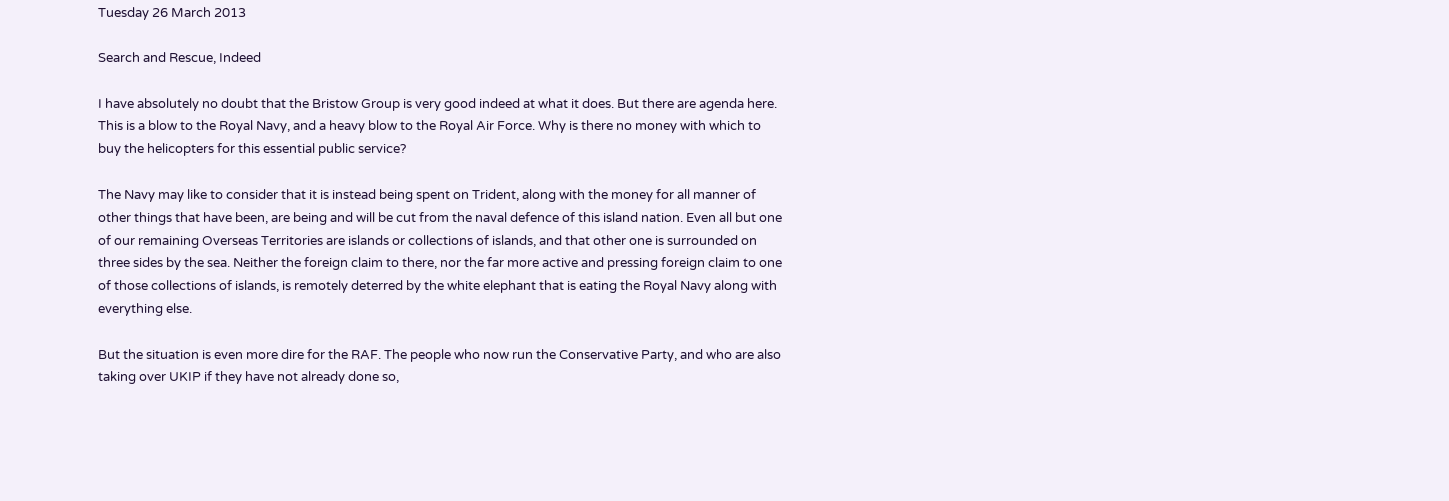Tuesday 26 March 2013

Search and Rescue, Indeed

I have absolutely no doubt that the Bristow Group is very good indeed at what it does. But there are agenda here. This is a blow to the Royal Navy, and a heavy blow to the Royal Air Force. Why is there no money with which to buy the helicopters for this essential public service?

The Navy may like to consider that it is instead being spent on Trident, along with the money for all manner of other things that have been, are being and will be cut from the naval defence of this island nation. Even all but one of our remaining Overseas Territories are islands or collections of islands, and that other one is surrounded on three sides by the sea. Neither the foreign claim to there, nor the far more active and pressing foreign claim to one of those collections of islands, is remotely deterred by the white elephant that is eating the Royal Navy along with everything else.

But the situation is even more dire for the RAF. The people who now run the Conservative Party, and who are also taking over UKIP if they have not already done so,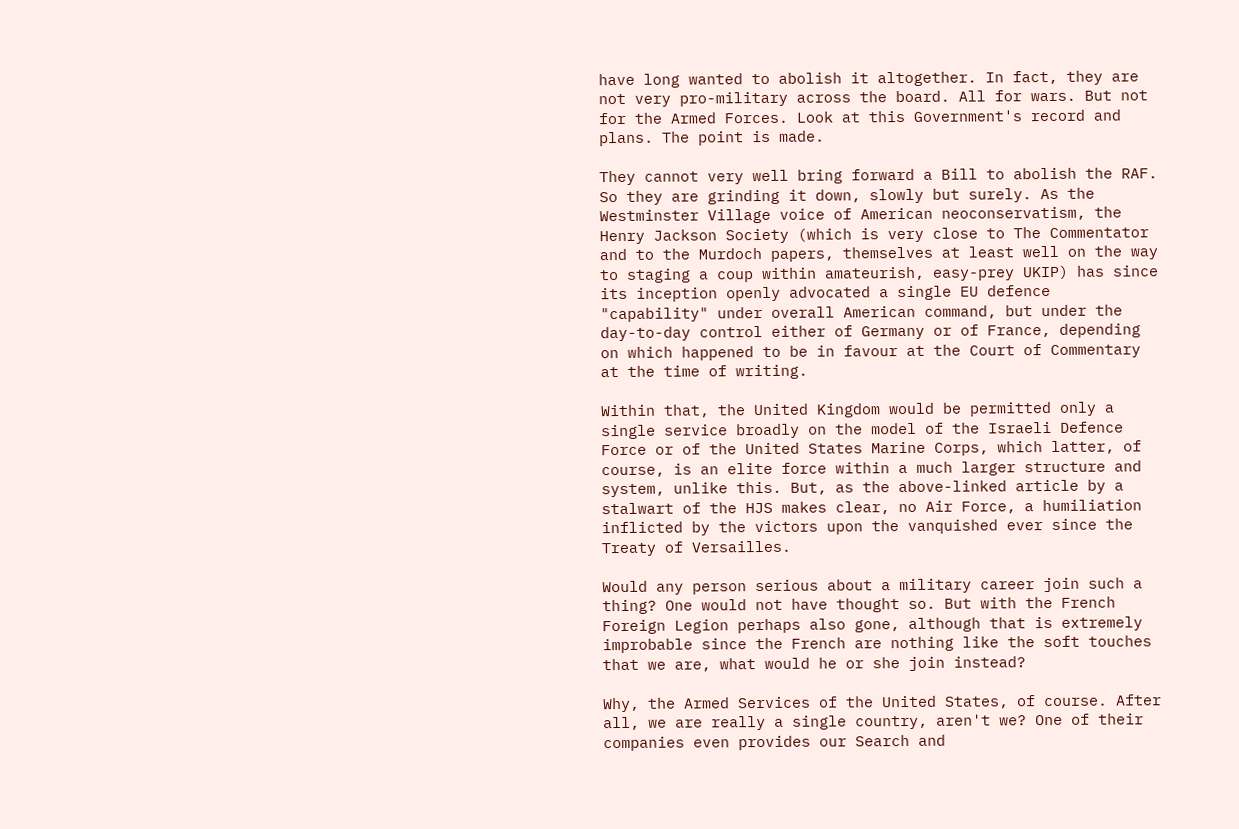have long wanted to abolish it altogether. In fact, they are not very pro-military across the board. All for wars. But not for the Armed Forces. Look at this Government's record and plans. The point is made.

They cannot very well bring forward a Bill to abolish the RAF. So they are grinding it down, slowly but surely. As the Westminster Village voice of American neoconservatism, the Henry Jackson Society (which is very close to The Commentator and to the Murdoch papers, themselves at least well on the way to staging a coup within amateurish, easy-prey UKIP) has since its inception openly advocated a single EU defence "capability" under overall American command, but under the day-to-day control either of Germany or of France, depending on which happened to be in favour at the Court of Commentary at the time of writing.

Within that, the United Kingdom would be permitted only a single service broadly on the model of the Israeli Defence Force or of the United States Marine Corps, which latter, of course, is an elite force within a much larger structure and system, unlike this. But, as the above-linked article by a stalwart of the HJS makes clear, no Air Force, a humiliation inflicted by the victors upon the vanquished ever since the Treaty of Versailles.

Would any person serious about a military career join such a thing? One would not have thought so. But with the French Foreign Legion perhaps also gone, although that is extremely improbable since the French are nothing like the soft touches that we are, what would he or she join instead?

Why, the Armed Services of the United States, of course. After all, we are really a single country, aren't we? One of their companies even provides our Search and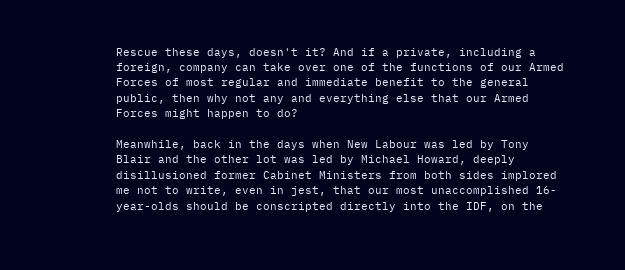Rescue these days, doesn't it? And if a private, including a foreign, company can take over one of the functions of our Armed Forces of most regular and immediate benefit to the general public, then why not any and everything else that our Armed Forces might happen to do?

Meanwhile, back in the days when New Labour was led by Tony Blair and the other lot was led by Michael Howard, deeply disillusioned former Cabinet Ministers from both sides implored me not to write, even in jest, that our most unaccomplished 16-year-olds should be conscripted directly into the IDF, on the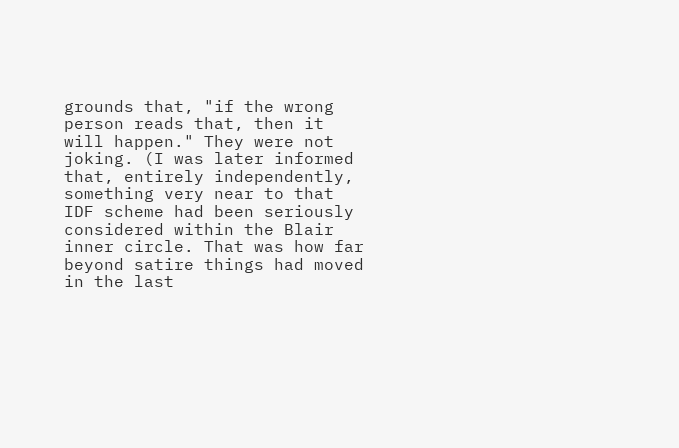grounds that, "if the wrong person reads that, then it will happen." They were not joking. (I was later informed that, entirely independently, something very near to that IDF scheme had been seriously considered within the Blair inner circle. That was how far beyond satire things had moved in the last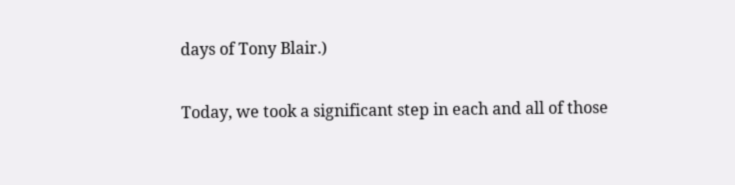days of Tony Blair.)

Today, we took a significant step in each and all of those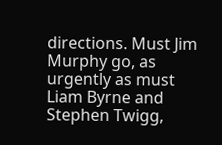directions. Must Jim Murphy go, as urgently as must Liam Byrne and Stephen Twigg,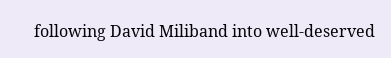following David Miliband into well-deserved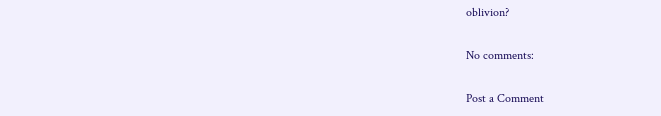oblivion?

No comments:

Post a Comment